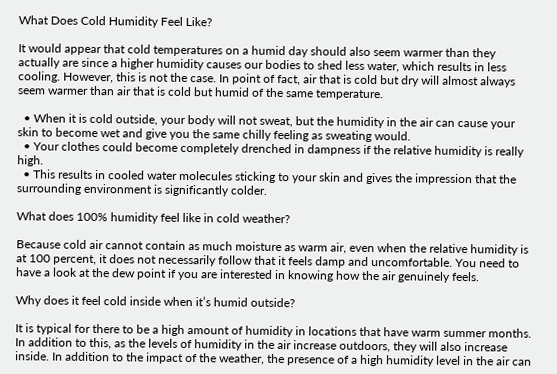What Does Cold Humidity Feel Like?

It would appear that cold temperatures on a humid day should also seem warmer than they actually are since a higher humidity causes our bodies to shed less water, which results in less cooling. However, this is not the case. In point of fact, air that is cold but dry will almost always seem warmer than air that is cold but humid of the same temperature.

  • When it is cold outside, your body will not sweat, but the humidity in the air can cause your skin to become wet and give you the same chilly feeling as sweating would.
  • Your clothes could become completely drenched in dampness if the relative humidity is really high.
  • This results in cooled water molecules sticking to your skin and gives the impression that the surrounding environment is significantly colder.

What does 100% humidity feel like in cold weather?

Because cold air cannot contain as much moisture as warm air, even when the relative humidity is at 100 percent, it does not necessarily follow that it feels damp and uncomfortable. You need to have a look at the dew point if you are interested in knowing how the air genuinely feels.

Why does it feel cold inside when it’s humid outside?

It is typical for there to be a high amount of humidity in locations that have warm summer months. In addition to this, as the levels of humidity in the air increase outdoors, they will also increase inside. In addition to the impact of the weather, the presence of a high humidity level in the air can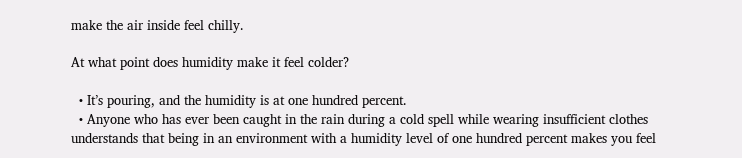make the air inside feel chilly.

At what point does humidity make it feel colder?

  • It’s pouring, and the humidity is at one hundred percent.
  • Anyone who has ever been caught in the rain during a cold spell while wearing insufficient clothes understands that being in an environment with a humidity level of one hundred percent makes you feel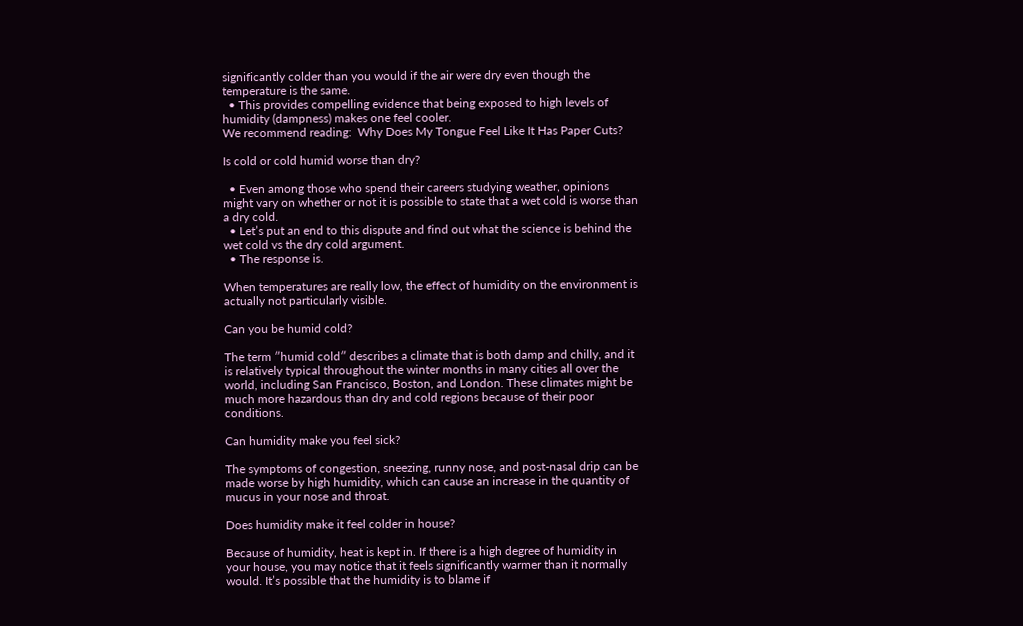significantly colder than you would if the air were dry even though the temperature is the same.
  • This provides compelling evidence that being exposed to high levels of humidity (dampness) makes one feel cooler.
We recommend reading:  Why Does My Tongue Feel Like It Has Paper Cuts?

Is cold or cold humid worse than dry?

  • Even among those who spend their careers studying weather, opinions might vary on whether or not it is possible to state that a wet cold is worse than a dry cold.
  • Let’s put an end to this dispute and find out what the science is behind the wet cold vs the dry cold argument.
  • The response is.

When temperatures are really low, the effect of humidity on the environment is actually not particularly visible.

Can you be humid cold?

The term ″humid cold″ describes a climate that is both damp and chilly, and it is relatively typical throughout the winter months in many cities all over the world, including San Francisco, Boston, and London. These climates might be much more hazardous than dry and cold regions because of their poor conditions.

Can humidity make you feel sick?

The symptoms of congestion, sneezing, runny nose, and post-nasal drip can be made worse by high humidity, which can cause an increase in the quantity of mucus in your nose and throat.

Does humidity make it feel colder in house?

Because of humidity, heat is kept in. If there is a high degree of humidity in your house, you may notice that it feels significantly warmer than it normally would. It’s possible that the humidity is to blame if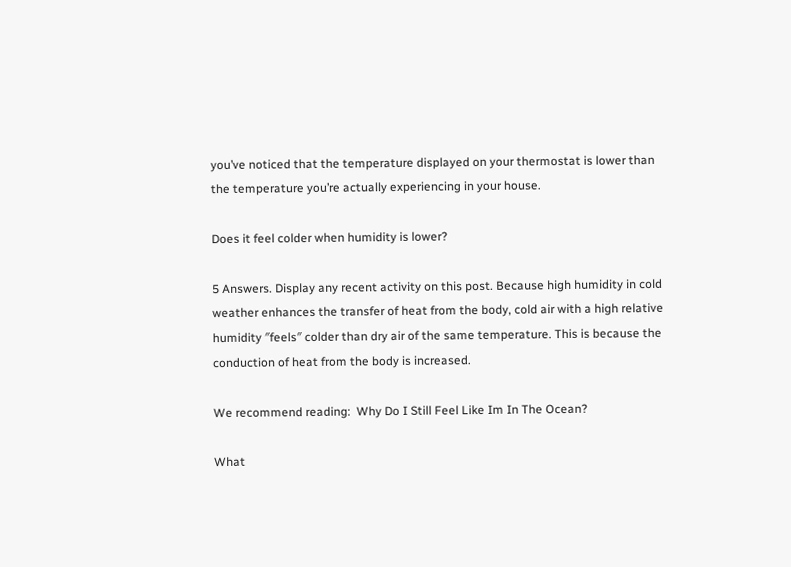you’ve noticed that the temperature displayed on your thermostat is lower than the temperature you’re actually experiencing in your house.

Does it feel colder when humidity is lower?

5 Answers. Display any recent activity on this post. Because high humidity in cold weather enhances the transfer of heat from the body, cold air with a high relative humidity ″feels″ colder than dry air of the same temperature. This is because the conduction of heat from the body is increased.

We recommend reading:  Why Do I Still Feel Like Im In The Ocean?

What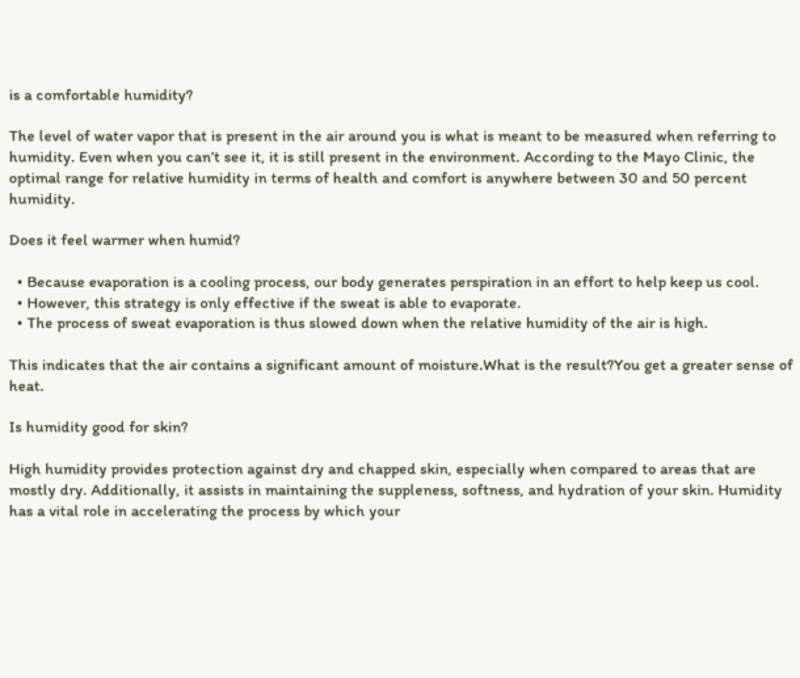is a comfortable humidity?

The level of water vapor that is present in the air around you is what is meant to be measured when referring to humidity. Even when you can’t see it, it is still present in the environment. According to the Mayo Clinic, the optimal range for relative humidity in terms of health and comfort is anywhere between 30 and 50 percent humidity.

Does it feel warmer when humid?

  • Because evaporation is a cooling process, our body generates perspiration in an effort to help keep us cool.
  • However, this strategy is only effective if the sweat is able to evaporate.
  • The process of sweat evaporation is thus slowed down when the relative humidity of the air is high.

This indicates that the air contains a significant amount of moisture.What is the result?You get a greater sense of heat.

Is humidity good for skin?

High humidity provides protection against dry and chapped skin, especially when compared to areas that are mostly dry. Additionally, it assists in maintaining the suppleness, softness, and hydration of your skin. Humidity has a vital role in accelerating the process by which your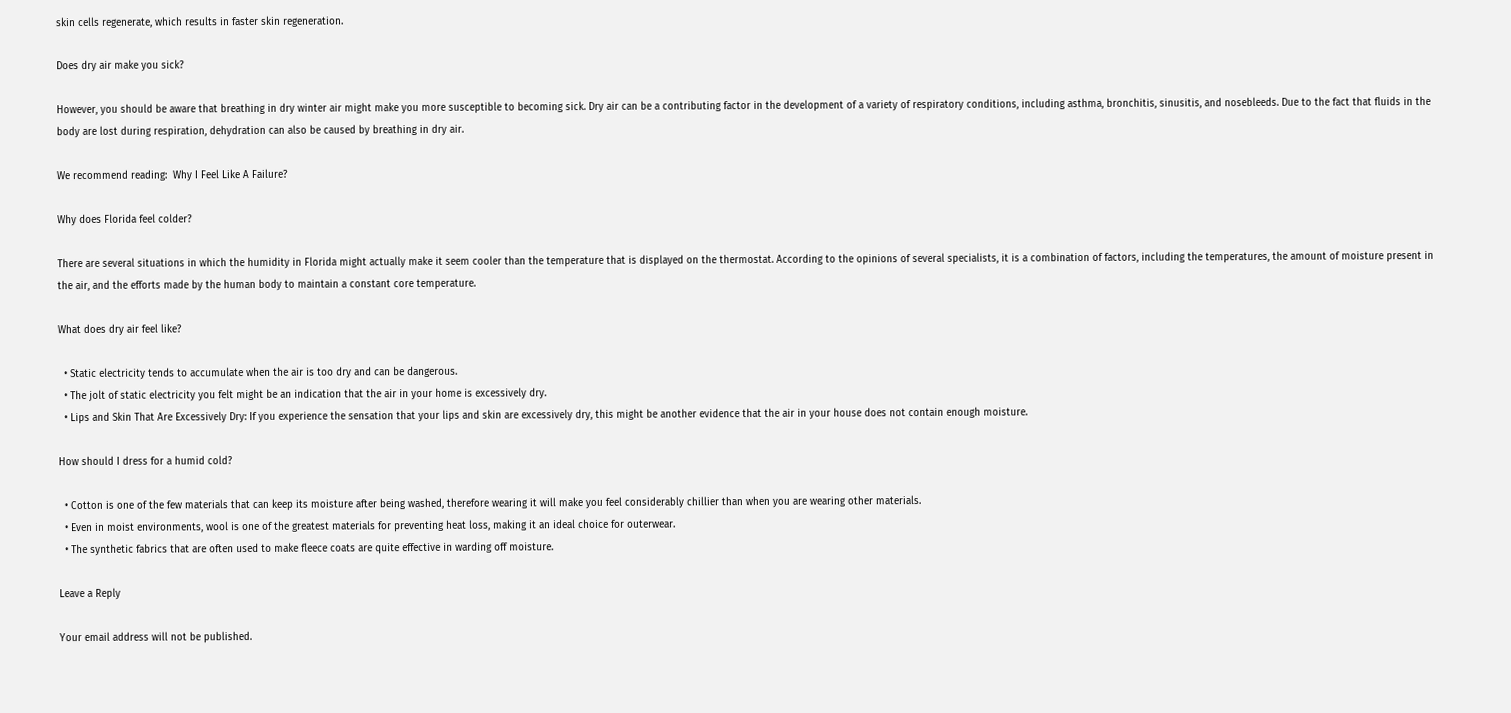skin cells regenerate, which results in faster skin regeneration.

Does dry air make you sick?

However, you should be aware that breathing in dry winter air might make you more susceptible to becoming sick. Dry air can be a contributing factor in the development of a variety of respiratory conditions, including asthma, bronchitis, sinusitis, and nosebleeds. Due to the fact that fluids in the body are lost during respiration, dehydration can also be caused by breathing in dry air.

We recommend reading:  Why I Feel Like A Failure?

Why does Florida feel colder?

There are several situations in which the humidity in Florida might actually make it seem cooler than the temperature that is displayed on the thermostat. According to the opinions of several specialists, it is a combination of factors, including the temperatures, the amount of moisture present in the air, and the efforts made by the human body to maintain a constant core temperature.

What does dry air feel like?

  • Static electricity tends to accumulate when the air is too dry and can be dangerous.
  • The jolt of static electricity you felt might be an indication that the air in your home is excessively dry.
  • Lips and Skin That Are Excessively Dry: If you experience the sensation that your lips and skin are excessively dry, this might be another evidence that the air in your house does not contain enough moisture.

How should I dress for a humid cold?

  • Cotton is one of the few materials that can keep its moisture after being washed, therefore wearing it will make you feel considerably chillier than when you are wearing other materials.
  • Even in moist environments, wool is one of the greatest materials for preventing heat loss, making it an ideal choice for outerwear.
  • The synthetic fabrics that are often used to make fleece coats are quite effective in warding off moisture.

Leave a Reply

Your email address will not be published.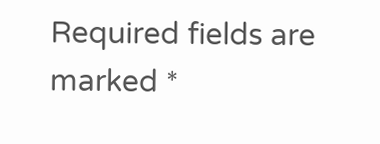Required fields are marked *